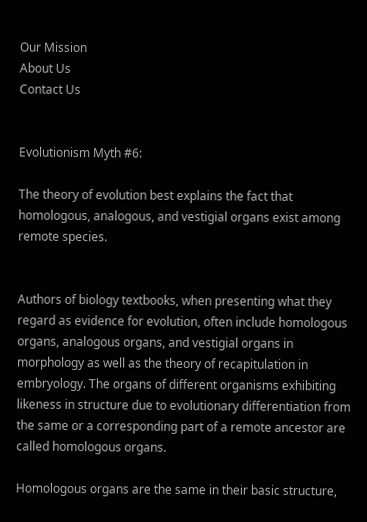Our Mission
About Us
Contact Us


Evolutionism Myth #6:

The theory of evolution best explains the fact that homologous, analogous, and vestigial organs exist among remote species.


Authors of biology textbooks, when presenting what they regard as evidence for evolution, often include homologous organs, analogous organs, and vestigial organs in morphology as well as the theory of recapitulation in embryology. The organs of different organisms exhibiting likeness in structure due to evolutionary differentiation from the same or a corresponding part of a remote ancestor are called homologous organs.

Homologous organs are the same in their basic structure,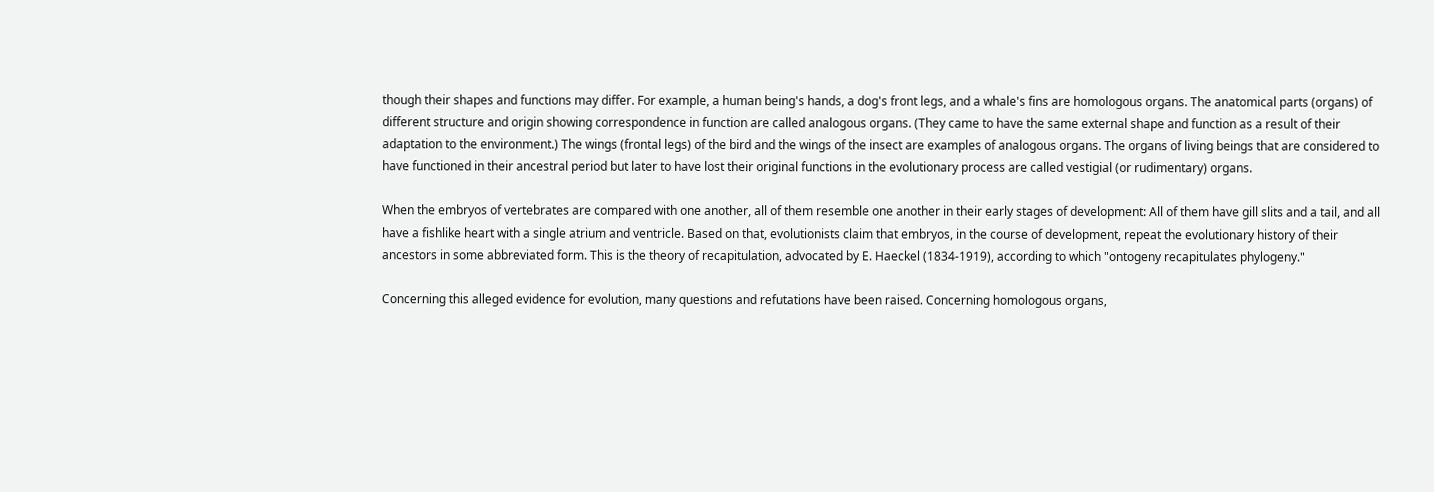though their shapes and functions may differ. For example, a human being's hands, a dog's front legs, and a whale's fins are homologous organs. The anatomical parts (organs) of different structure and origin showing correspondence in function are called analogous organs. (They came to have the same external shape and function as a result of their adaptation to the environment.) The wings (frontal legs) of the bird and the wings of the insect are examples of analogous organs. The organs of living beings that are considered to have functioned in their ancestral period but later to have lost their original functions in the evolutionary process are called vestigial (or rudimentary) organs.

When the embryos of vertebrates are compared with one another, all of them resemble one another in their early stages of development: All of them have gill slits and a tail, and all have a fishlike heart with a single atrium and ventricle. Based on that, evolutionists claim that embryos, in the course of development, repeat the evolutionary history of their ancestors in some abbreviated form. This is the theory of recapitulation, advocated by E. Haeckel (1834-1919), according to which "ontogeny recapitulates phylogeny."

Concerning this alleged evidence for evolution, many questions and refutations have been raised. Concerning homologous organs,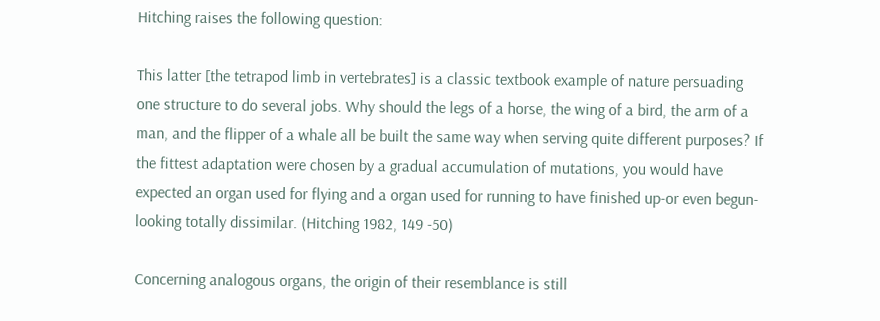Hitching raises the following question:

This latter [the tetrapod limb in vertebrates] is a classic textbook example of nature persuading one structure to do several jobs. Why should the legs of a horse, the wing of a bird, the arm of a man, and the flipper of a whale all be built the same way when serving quite different purposes? If the fittest adaptation were chosen by a gradual accumulation of mutations, you would have expected an organ used for flying and a organ used for running to have finished up-or even begun-looking totally dissimilar. (Hitching 1982, 149 -50)

Concerning analogous organs, the origin of their resemblance is still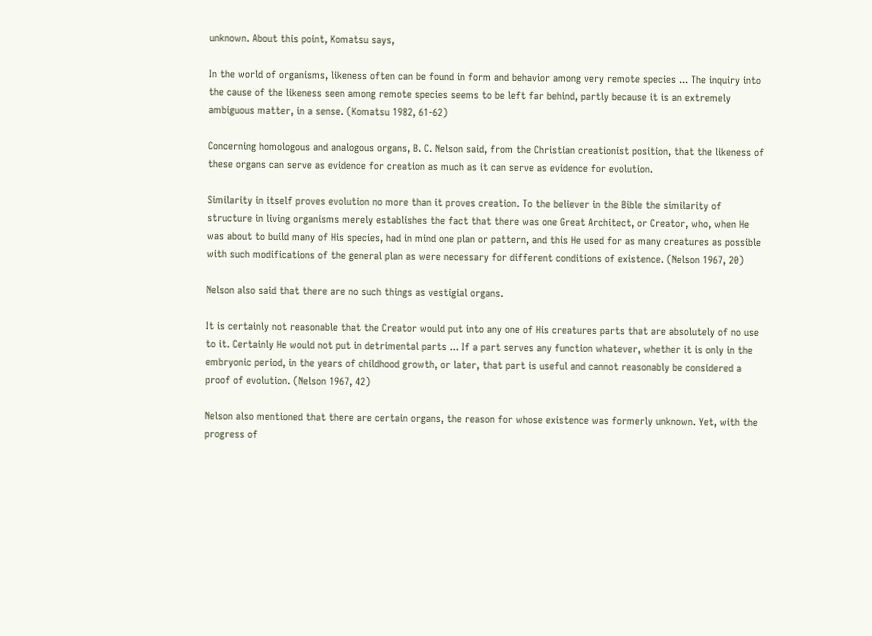unknown. About this point, Komatsu says,

In the world of organisms, likeness often can be found in form and behavior among very remote species ... The inquiry into the cause of the likeness seen among remote species seems to be left far behind, partly because it is an extremely ambiguous matter, in a sense. (Komatsu 1982, 61-62)

Concerning homologous and analogous organs, B. C. Nelson said, from the Christian creationist position, that the likeness of these organs can serve as evidence for creation as much as it can serve as evidence for evolution.

Similarity in itself proves evolution no more than it proves creation. To the believer in the Bible the similarity of structure in living organisms merely establishes the fact that there was one Great Architect, or Creator, who, when He was about to build many of His species, had in mind one plan or pattern, and this He used for as many creatures as possible with such modifications of the general plan as were necessary for different conditions of existence. (Nelson 1967, 20)

Nelson also said that there are no such things as vestigial organs.

It is certainly not reasonable that the Creator would put into any one of His creatures parts that are absolutely of no use to it. Certainly He would not put in detrimental parts ... If a part serves any function whatever, whether it is only in the embryonic period, in the years of childhood growth, or later, that part is useful and cannot reasonably be considered a proof of evolution. (Nelson 1967, 42)

Nelson also mentioned that there are certain organs, the reason for whose existence was formerly unknown. Yet, with the progress of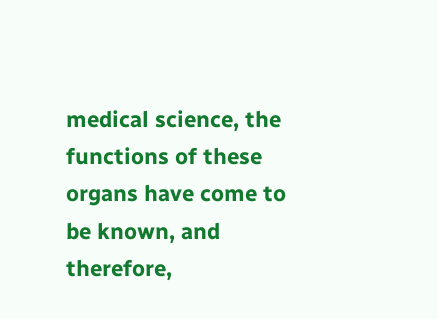medical science, the functions of these organs have come to be known, and therefore,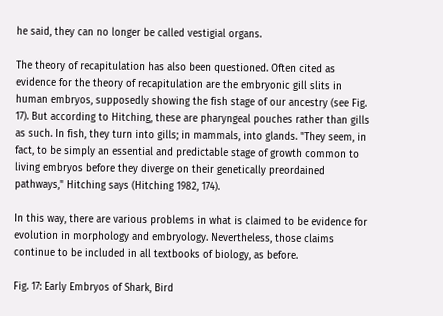he said, they can no longer be called vestigial organs.

The theory of recapitulation has also been questioned. Often cited as evidence for the theory of recapitulation are the embryonic gill slits in human embryos, supposedly showing the fish stage of our ancestry (see Fig. 17). But according to Hitching, these are pharyngeal pouches rather than gills as such. In fish, they turn into gills; in mammals, into glands. "They seem, in fact, to be simply an essential and predictable stage of growth common to living embryos before they diverge on their genetically preordained pathways," Hitching says (Hitching 1982, 174).

In this way, there are various problems in what is claimed to be evidence for evolution in morphology and embryology. Nevertheless, those claims continue to be included in all textbooks of biology, as before.

Fig. 17: Early Embryos of Shark, Bird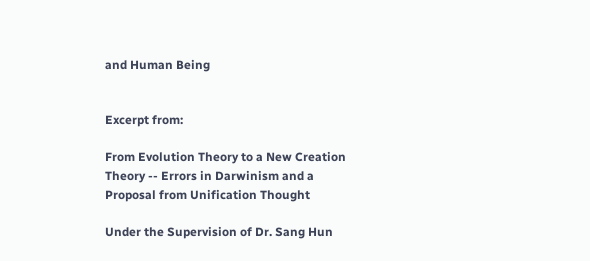and Human Being


Excerpt from:

From Evolution Theory to a New Creation Theory -- Errors in Darwinism and a Proposal from Unification Thought

Under the Supervision of Dr. Sang Hun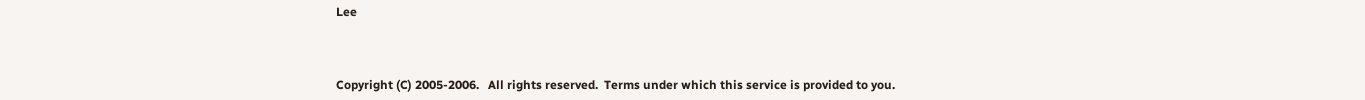Lee



Copyright (C) 2005-2006.   All rights reserved.  Terms under which this service is provided to you.